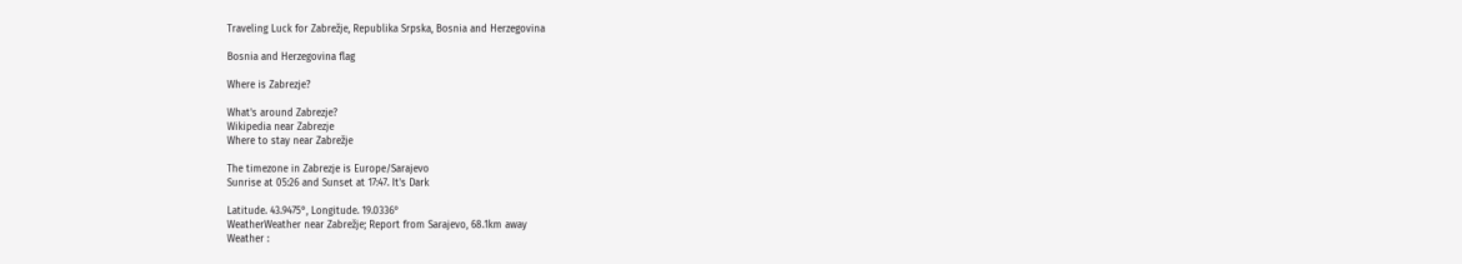Traveling Luck for Zabrežje, Republika Srpska, Bosnia and Herzegovina

Bosnia and Herzegovina flag

Where is Zabrezje?

What's around Zabrezje?
Wikipedia near Zabrezje
Where to stay near Zabrežje

The timezone in Zabrezje is Europe/Sarajevo
Sunrise at 05:26 and Sunset at 17:47. It's Dark

Latitude. 43.9475°, Longitude. 19.0336°
WeatherWeather near Zabrežje; Report from Sarajevo, 68.1km away
Weather :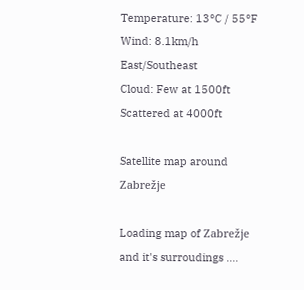Temperature: 13°C / 55°F
Wind: 8.1km/h East/Southeast
Cloud: Few at 1500ft Scattered at 4000ft

Satellite map around Zabrežje

Loading map of Zabrežje and it's surroudings ....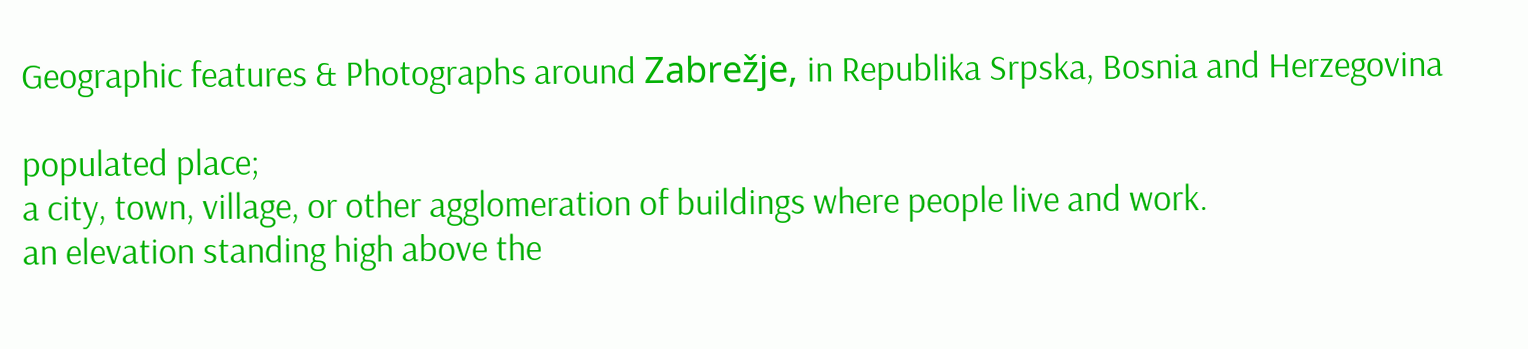Geographic features & Photographs around Zabrežje, in Republika Srpska, Bosnia and Herzegovina

populated place;
a city, town, village, or other agglomeration of buildings where people live and work.
an elevation standing high above the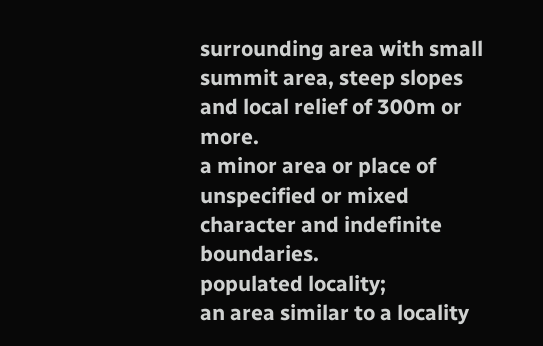surrounding area with small summit area, steep slopes and local relief of 300m or more.
a minor area or place of unspecified or mixed character and indefinite boundaries.
populated locality;
an area similar to a locality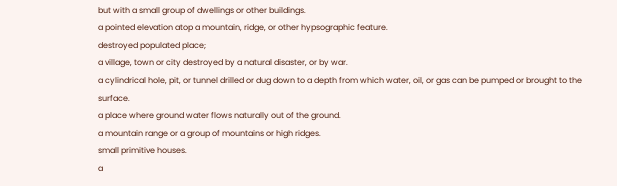but with a small group of dwellings or other buildings.
a pointed elevation atop a mountain, ridge, or other hypsographic feature.
destroyed populated place;
a village, town or city destroyed by a natural disaster, or by war.
a cylindrical hole, pit, or tunnel drilled or dug down to a depth from which water, oil, or gas can be pumped or brought to the surface.
a place where ground water flows naturally out of the ground.
a mountain range or a group of mountains or high ridges.
small primitive houses.
a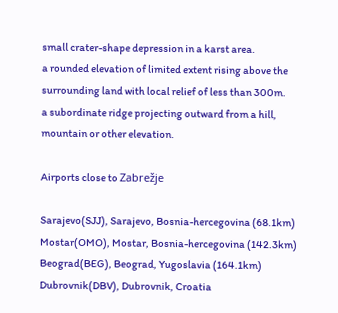small crater-shape depression in a karst area.
a rounded elevation of limited extent rising above the surrounding land with local relief of less than 300m.
a subordinate ridge projecting outward from a hill, mountain or other elevation.

Airports close to Zabrežje

Sarajevo(SJJ), Sarajevo, Bosnia-hercegovina (68.1km)
Mostar(OMO), Mostar, Bosnia-hercegovina (142.3km)
Beograd(BEG), Beograd, Yugoslavia (164.1km)
Dubrovnik(DBV), Dubrovnik, Croatia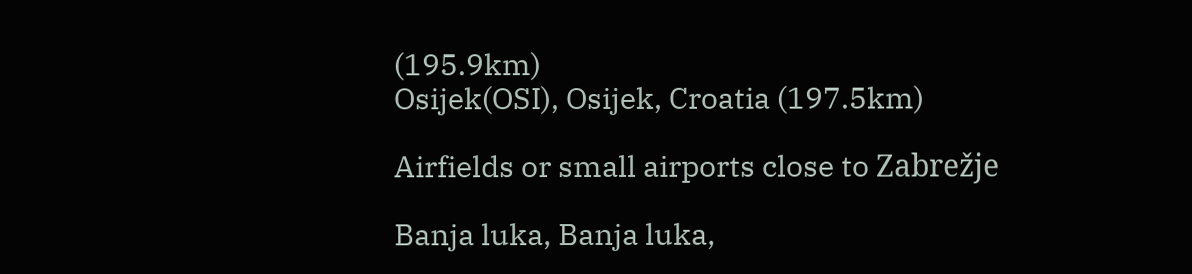(195.9km)
Osijek(OSI), Osijek, Croatia (197.5km)

Airfields or small airports close to Zabrežje

Banja luka, Banja luka,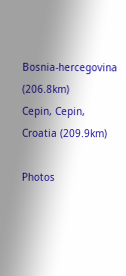Bosnia-hercegovina (206.8km)
Cepin, Cepin, Croatia (209.9km)

Photos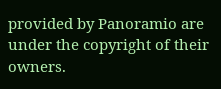provided by Panoramio are under the copyright of their owners.